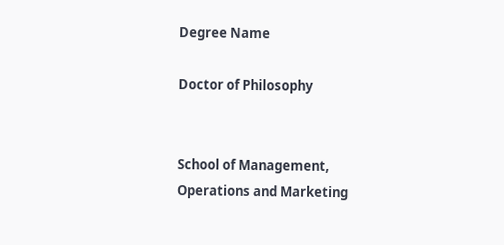Degree Name

Doctor of Philosophy


School of Management, Operations and Marketing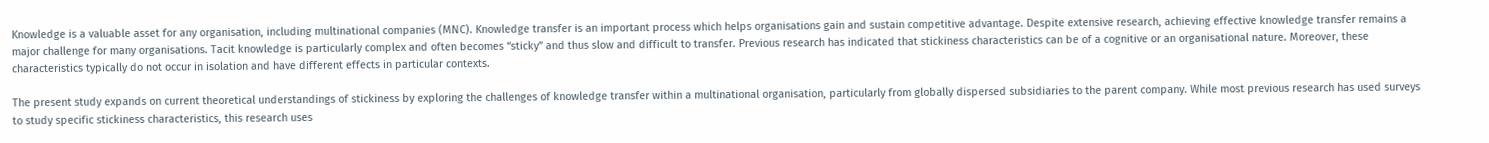Knowledge is a valuable asset for any organisation, including multinational companies (MNC). Knowledge transfer is an important process which helps organisations gain and sustain competitive advantage. Despite extensive research, achieving effective knowledge transfer remains a major challenge for many organisations. Tacit knowledge is particularly complex and often becomes “sticky” and thus slow and difficult to transfer. Previous research has indicated that stickiness characteristics can be of a cognitive or an organisational nature. Moreover, these characteristics typically do not occur in isolation and have different effects in particular contexts.

The present study expands on current theoretical understandings of stickiness by exploring the challenges of knowledge transfer within a multinational organisation, particularly from globally dispersed subsidiaries to the parent company. While most previous research has used surveys to study specific stickiness characteristics, this research uses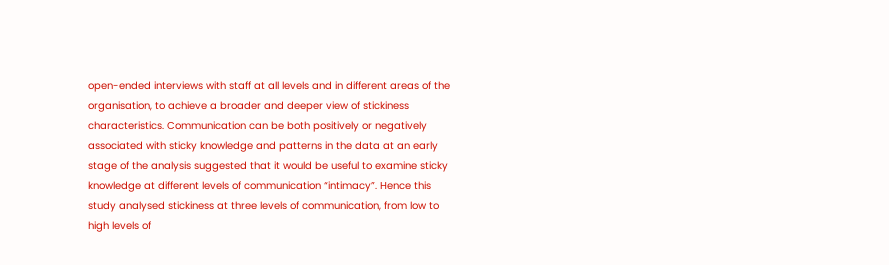open-ended interviews with staff at all levels and in different areas of the organisation, to achieve a broader and deeper view of stickiness characteristics. Communication can be both positively or negatively associated with sticky knowledge and patterns in the data at an early stage of the analysis suggested that it would be useful to examine sticky knowledge at different levels of communication “intimacy”. Hence this study analysed stickiness at three levels of communication, from low to high levels of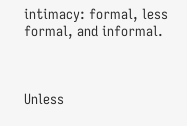intimacy: formal, less formal, and informal.



Unless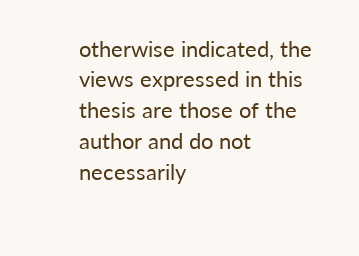otherwise indicated, the views expressed in this thesis are those of the author and do not necessarily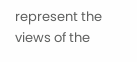represent the views of the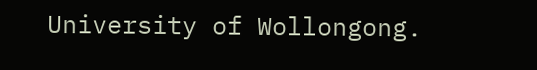University of Wollongong.